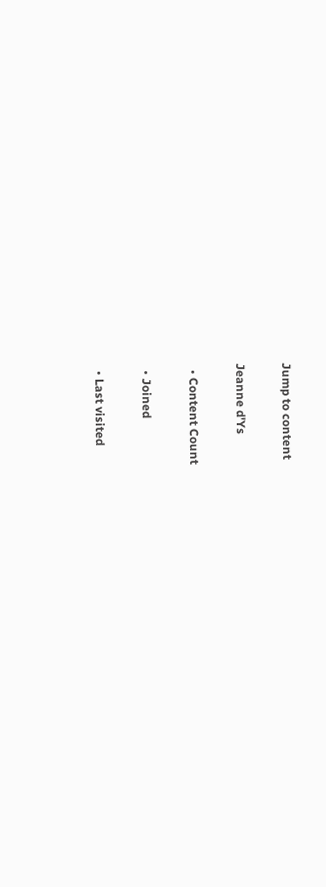Jump to content

Jeanne d'Ys

  • Content Count

  • Joined

  • Last visited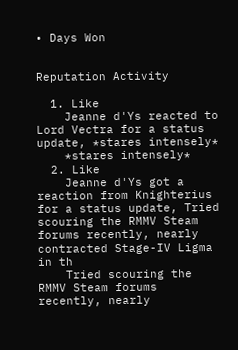• Days Won


Reputation Activity

  1. Like
    Jeanne d'Ys reacted to Lord Vectra for a status update, *stares intensely*
    *stares intensely*
  2. Like
    Jeanne d'Ys got a reaction from Knighterius for a status update, Tried scouring the RMMV Steam forums recently, nearly contracted Stage-IV Ligma in th
    Tried scouring the RMMV Steam forums recently, nearly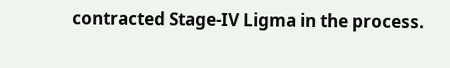contracted Stage-IV Ligma in the process.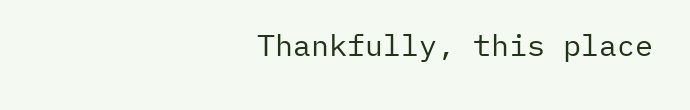Thankfully, this place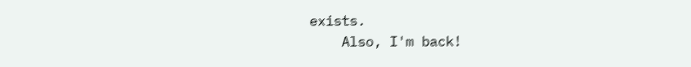exists.
    Also, I'm back!